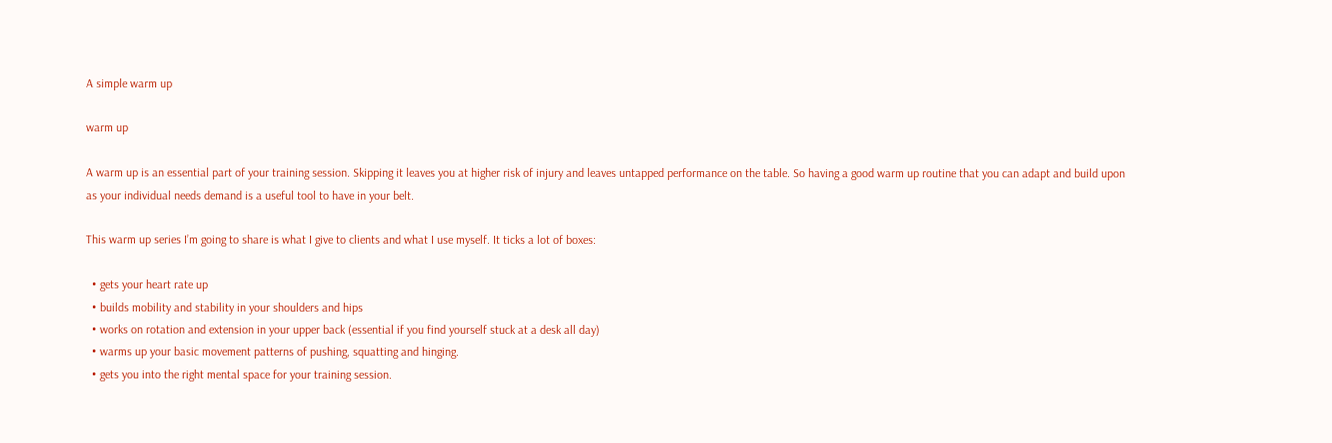A simple warm up

warm up

A warm up is an essential part of your training session. Skipping it leaves you at higher risk of injury and leaves untapped performance on the table. So having a good warm up routine that you can adapt and build upon as your individual needs demand is a useful tool to have in your belt.

This warm up series I’m going to share is what I give to clients and what I use myself. It ticks a lot of boxes:

  • gets your heart rate up
  • builds mobility and stability in your shoulders and hips
  • works on rotation and extension in your upper back (essential if you find yourself stuck at a desk all day)
  • warms up your basic movement patterns of pushing, squatting and hinging.
  • gets you into the right mental space for your training session.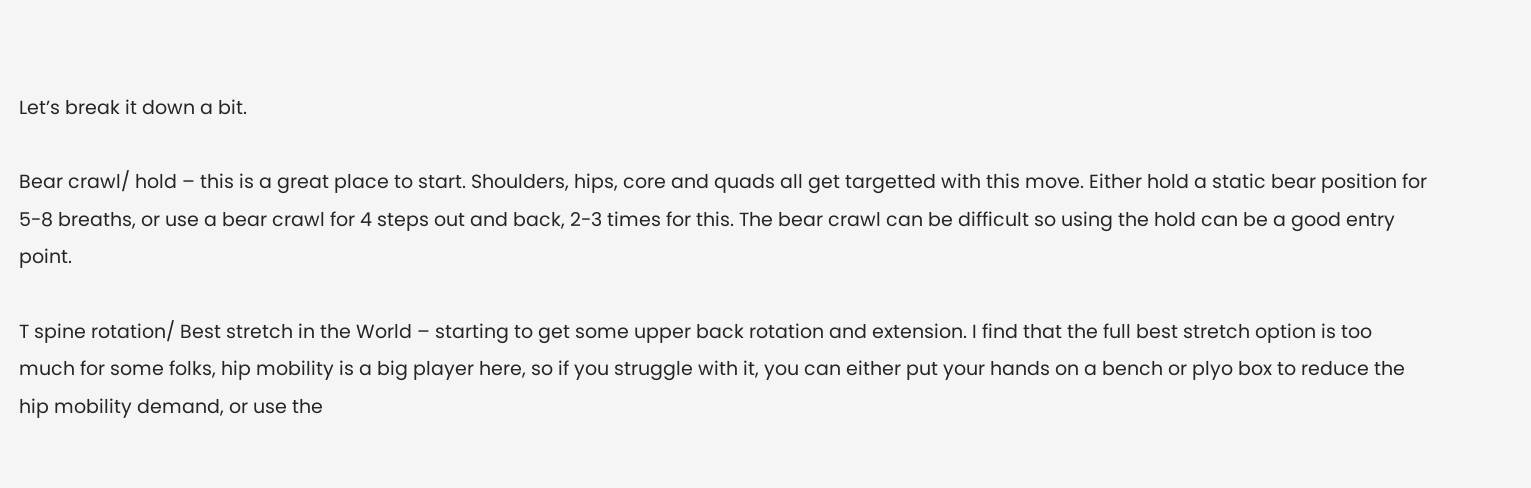Let’s break it down a bit.

Bear crawl/ hold – this is a great place to start. Shoulders, hips, core and quads all get targetted with this move. Either hold a static bear position for 5-8 breaths, or use a bear crawl for 4 steps out and back, 2-3 times for this. The bear crawl can be difficult so using the hold can be a good entry point.

T spine rotation/ Best stretch in the World – starting to get some upper back rotation and extension. I find that the full best stretch option is too much for some folks, hip mobility is a big player here, so if you struggle with it, you can either put your hands on a bench or plyo box to reduce the hip mobility demand, or use the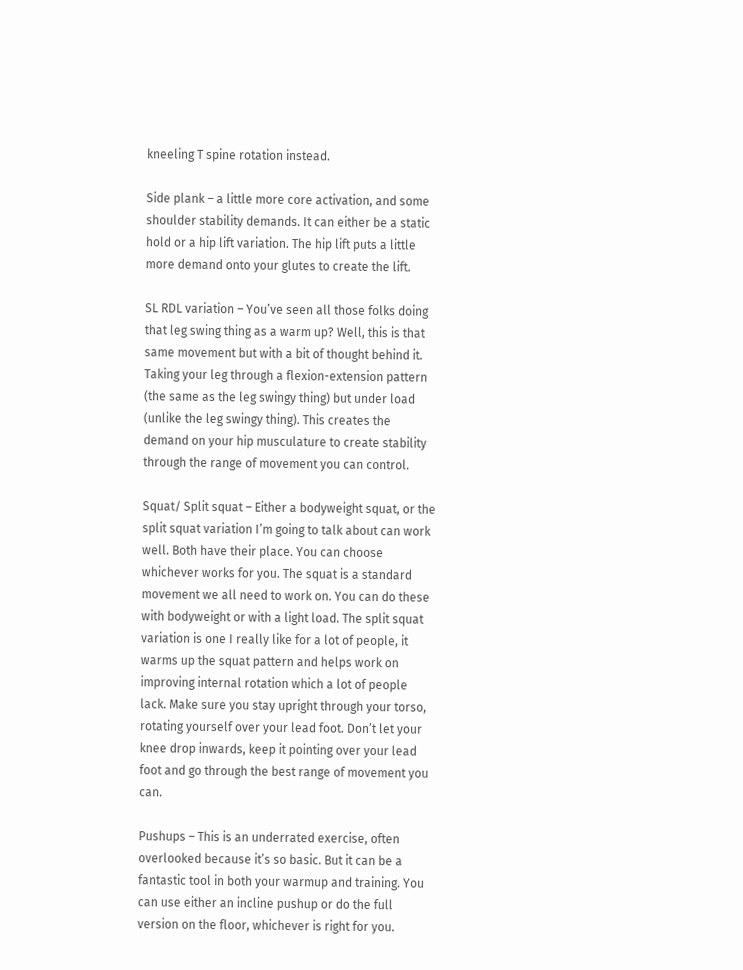kneeling T spine rotation instead.

Side plank – a little more core activation, and some shoulder stability demands. It can either be a static hold or a hip lift variation. The hip lift puts a little more demand onto your glutes to create the lift.

SL RDL variation – You’ve seen all those folks doing that leg swing thing as a warm up? Well, this is that same movement but with a bit of thought behind it. Taking your leg through a flexion-extension pattern (the same as the leg swingy thing) but under load (unlike the leg swingy thing). This creates the demand on your hip musculature to create stability through the range of movement you can control.

Squat/ Split squat – Either a bodyweight squat, or the split squat variation I’m going to talk about can work well. Both have their place. You can choose whichever works for you. The squat is a standard movement we all need to work on. You can do these with bodyweight or with a light load. The split squat variation is one I really like for a lot of people, it warms up the squat pattern and helps work on improving internal rotation which a lot of people lack. Make sure you stay upright through your torso, rotating yourself over your lead foot. Don’t let your knee drop inwards, keep it pointing over your lead foot and go through the best range of movement you can.

Pushups – This is an underrated exercise, often overlooked because it’s so basic. But it can be a fantastic tool in both your warmup and training. You can use either an incline pushup or do the full version on the floor, whichever is right for you.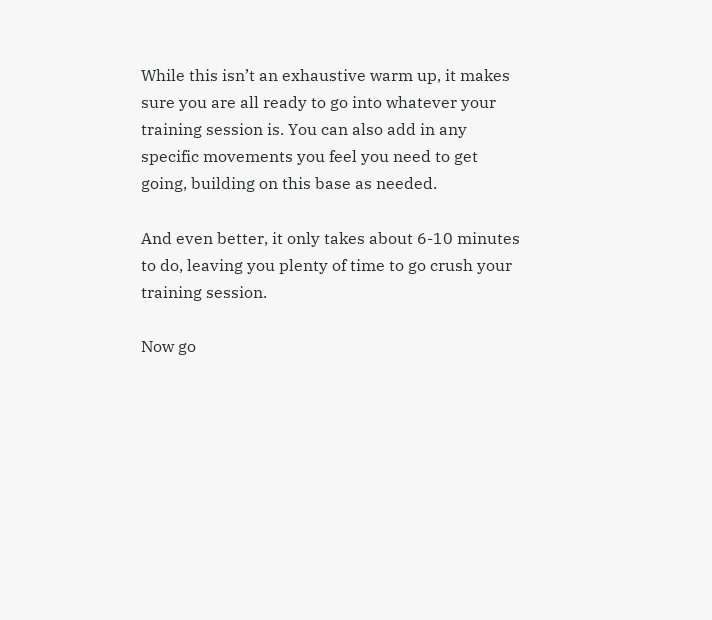While this isn’t an exhaustive warm up, it makes sure you are all ready to go into whatever your training session is. You can also add in any specific movements you feel you need to get going, building on this base as needed.

And even better, it only takes about 6-10 minutes to do, leaving you plenty of time to go crush your training session.

Now go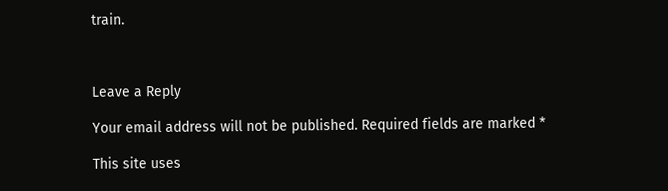train.



Leave a Reply

Your email address will not be published. Required fields are marked *

This site uses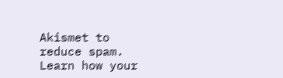Akismet to reduce spam. Learn how your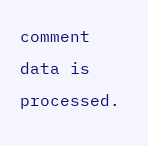comment data is processed.